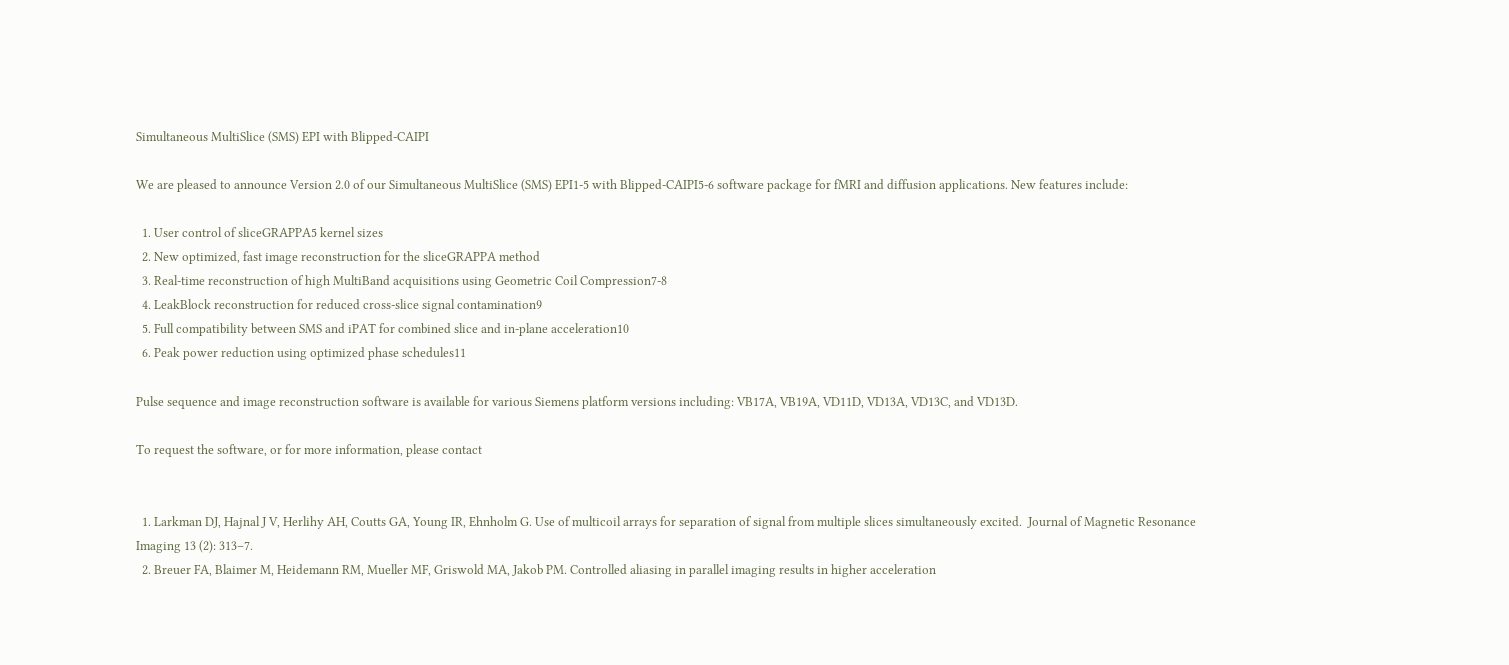Simultaneous MultiSlice (SMS) EPI with Blipped-CAIPI

We are pleased to announce Version 2.0 of our Simultaneous MultiSlice (SMS) EPI1-5 with Blipped-CAIPI5-6 software package for fMRI and diffusion applications. New features include:

  1. User control of sliceGRAPPA5 kernel sizes
  2. New optimized, fast image reconstruction for the sliceGRAPPA method
  3. Real-time reconstruction of high MultiBand acquisitions using Geometric Coil Compression7-8
  4. LeakBlock reconstruction for reduced cross-slice signal contamination9
  5. Full compatibility between SMS and iPAT for combined slice and in-plane acceleration10
  6. Peak power reduction using optimized phase schedules11

Pulse sequence and image reconstruction software is available for various Siemens platform versions including: VB17A, VB19A, VD11D, VD13A, VD13C, and VD13D.

To request the software, or for more information, please contact


  1. Larkman DJ, Hajnal J V, Herlihy AH, Coutts GA, Young IR, Ehnholm G. Use of multicoil arrays for separation of signal from multiple slices simultaneously excited.  Journal of Magnetic Resonance Imaging 13 (2): 313–7.
  2. Breuer FA, Blaimer M, Heidemann RM, Mueller MF, Griswold MA, Jakob PM. Controlled aliasing in parallel imaging results in higher acceleration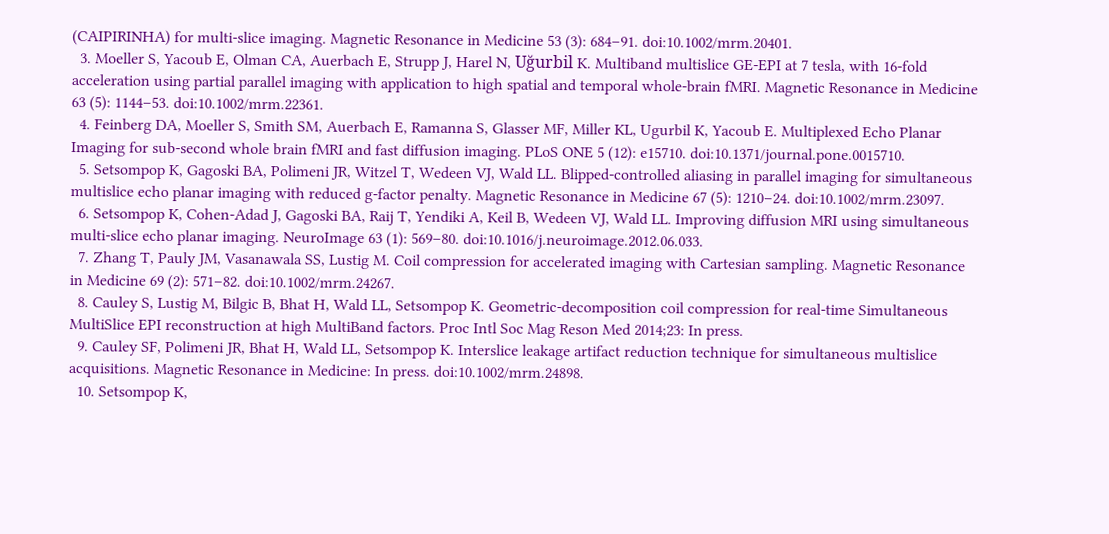(CAIPIRINHA) for multi-slice imaging. Magnetic Resonance in Medicine 53 (3): 684–91. doi:10.1002/mrm.20401.
  3. Moeller S, Yacoub E, Olman CA, Auerbach E, Strupp J, Harel N, Uğurbil K. Multiband multislice GE-EPI at 7 tesla, with 16-fold acceleration using partial parallel imaging with application to high spatial and temporal whole-brain fMRI. Magnetic Resonance in Medicine 63 (5): 1144–53. doi:10.1002/mrm.22361.
  4. Feinberg DA, Moeller S, Smith SM, Auerbach E, Ramanna S, Glasser MF, Miller KL, Ugurbil K, Yacoub E. Multiplexed Echo Planar Imaging for sub-second whole brain fMRI and fast diffusion imaging. PLoS ONE 5 (12): e15710. doi:10.1371/journal.pone.0015710.
  5. Setsompop K, Gagoski BA, Polimeni JR, Witzel T, Wedeen VJ, Wald LL. Blipped-controlled aliasing in parallel imaging for simultaneous multislice echo planar imaging with reduced g-factor penalty. Magnetic Resonance in Medicine 67 (5): 1210–24. doi:10.1002/mrm.23097.
  6. Setsompop K, Cohen-Adad J, Gagoski BA, Raij T, Yendiki A, Keil B, Wedeen VJ, Wald LL. Improving diffusion MRI using simultaneous multi-slice echo planar imaging. NeuroImage 63 (1): 569–80. doi:10.1016/j.neuroimage.2012.06.033.
  7. Zhang T, Pauly JM, Vasanawala SS, Lustig M. Coil compression for accelerated imaging with Cartesian sampling. Magnetic Resonance in Medicine 69 (2): 571–82. doi:10.1002/mrm.24267.
  8. Cauley S, Lustig M, Bilgic B, Bhat H, Wald LL, Setsompop K. Geometric-decomposition coil compression for real-time Simultaneous MultiSlice EPI reconstruction at high MultiBand factors. Proc Intl Soc Mag Reson Med 2014;23: In press.
  9. Cauley SF, Polimeni JR, Bhat H, Wald LL, Setsompop K. Interslice leakage artifact reduction technique for simultaneous multislice acquisitions. Magnetic Resonance in Medicine: In press. doi:10.1002/mrm.24898.
  10. Setsompop K,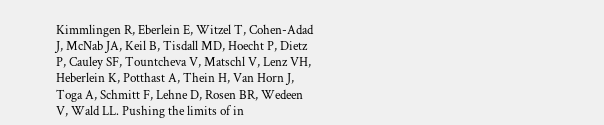Kimmlingen R, Eberlein E, Witzel T, Cohen-Adad J, McNab JA, Keil B, Tisdall MD, Hoecht P, Dietz P, Cauley SF, Tountcheva V, Matschl V, Lenz VH, Heberlein K, Potthast A, Thein H, Van Horn J, Toga A, Schmitt F, Lehne D, Rosen BR, Wedeen V, Wald LL. Pushing the limits of in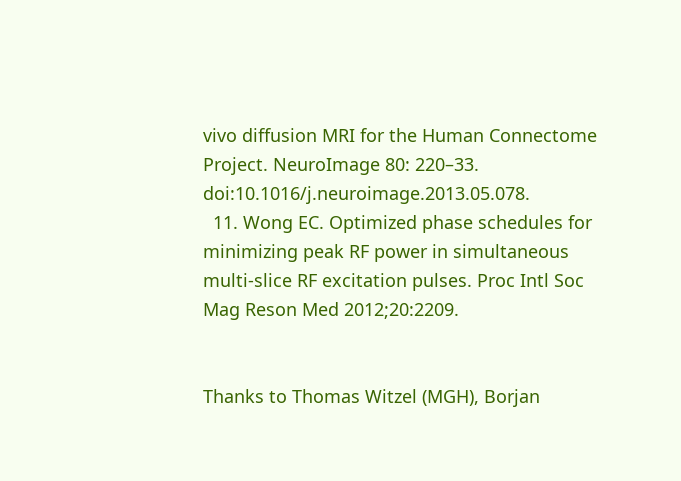vivo diffusion MRI for the Human Connectome Project. NeuroImage 80: 220–33. doi:10.1016/j.neuroimage.2013.05.078.
  11. Wong EC. Optimized phase schedules for minimizing peak RF power in simultaneous multi-slice RF excitation pulses. Proc Intl Soc Mag Reson Med 2012;20:2209.


Thanks to Thomas Witzel (MGH), Borjan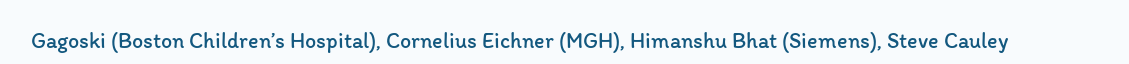Gagoski (Boston Children’s Hospital), Cornelius Eichner (MGH), Himanshu Bhat (Siemens), Steve Cauley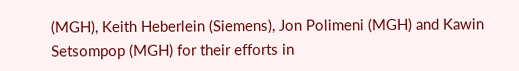(MGH), Keith Heberlein (Siemens), Jon Polimeni (MGH) and Kawin Setsompop (MGH) for their efforts in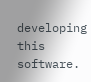developing this software.